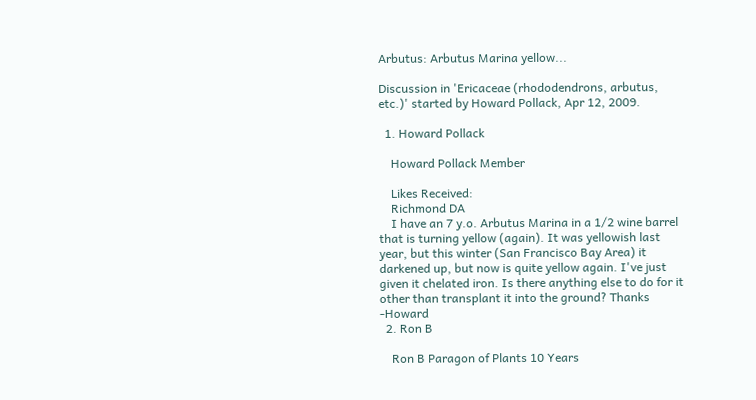Arbutus: Arbutus Marina yellow...

Discussion in 'Ericaceae (rhododendrons, arbutus, etc.)' started by Howard Pollack, Apr 12, 2009.

  1. Howard Pollack

    Howard Pollack Member

    Likes Received:
    Richmond DA
    I have an 7 y.o. Arbutus Marina in a 1/2 wine barrel that is turning yellow (again). It was yellowish last year, but this winter (San Francisco Bay Area) it darkened up, but now is quite yellow again. I've just given it chelated iron. Is there anything else to do for it other than transplant it into the ground? Thanks -Howard
  2. Ron B

    Ron B Paragon of Plants 10 Years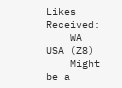Likes Received:
    WA USA (Z8)
    Might be a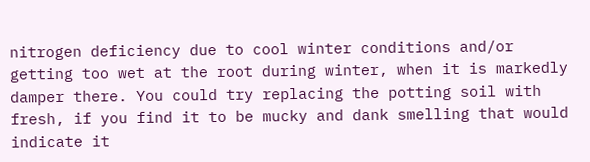nitrogen deficiency due to cool winter conditions and/or getting too wet at the root during winter, when it is markedly damper there. You could try replacing the potting soil with fresh, if you find it to be mucky and dank smelling that would indicate it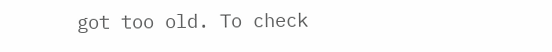got too old. To check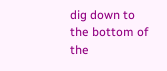dig down to the bottom of the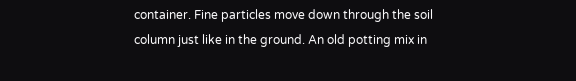container. Fine particles move down through the soil column just like in the ground. An old potting mix in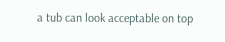a tub can look acceptable on top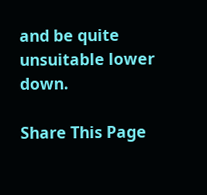and be quite unsuitable lower down.

Share This Page